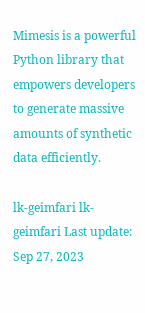Mimesis is a powerful Python library that empowers developers to generate massive amounts of synthetic data efficiently.

lk-geimfari lk-geimfari Last update: Sep 27, 2023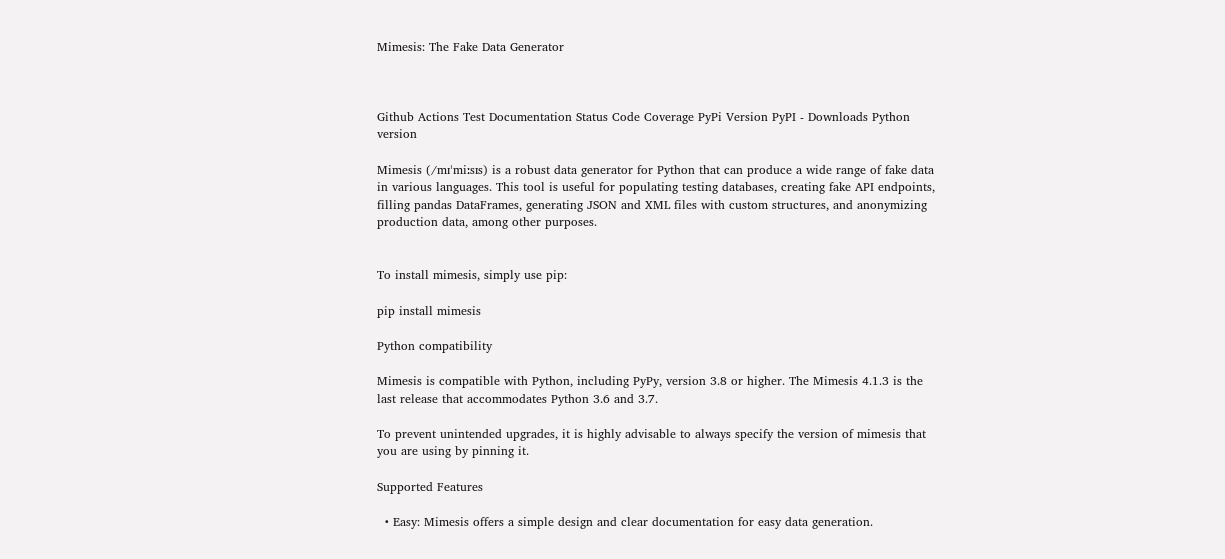Mimesis: The Fake Data Generator



Github Actions Test Documentation Status Code Coverage PyPi Version PyPI - Downloads Python version

Mimesis (/mɪˈmiːsɪs) is a robust data generator for Python that can produce a wide range of fake data in various languages. This tool is useful for populating testing databases, creating fake API endpoints, filling pandas DataFrames, generating JSON and XML files with custom structures, and anonymizing production data, among other purposes.


To install mimesis, simply use pip:

pip install mimesis

Python compatibility

Mimesis is compatible with Python, including PyPy, version 3.8 or higher. The Mimesis 4.1.3 is the last release that accommodates Python 3.6 and 3.7.

To prevent unintended upgrades, it is highly advisable to always specify the version of mimesis that you are using by pinning it.

Supported Features

  • Easy: Mimesis offers a simple design and clear documentation for easy data generation.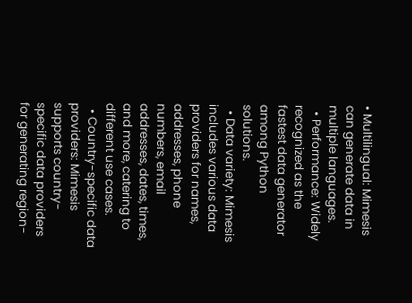• Multilingual: Mimesis can generate data in multiple languages.
  • Performance: Widely recognized as the fastest data generator among Python solutions.
  • Data variety: Mimesis includes various data providers for names, addresses, phone numbers, email addresses, dates, times, and more, catering to different use cases.
  • Country-specific data providers: Mimesis supports country-specific data providers for generating region-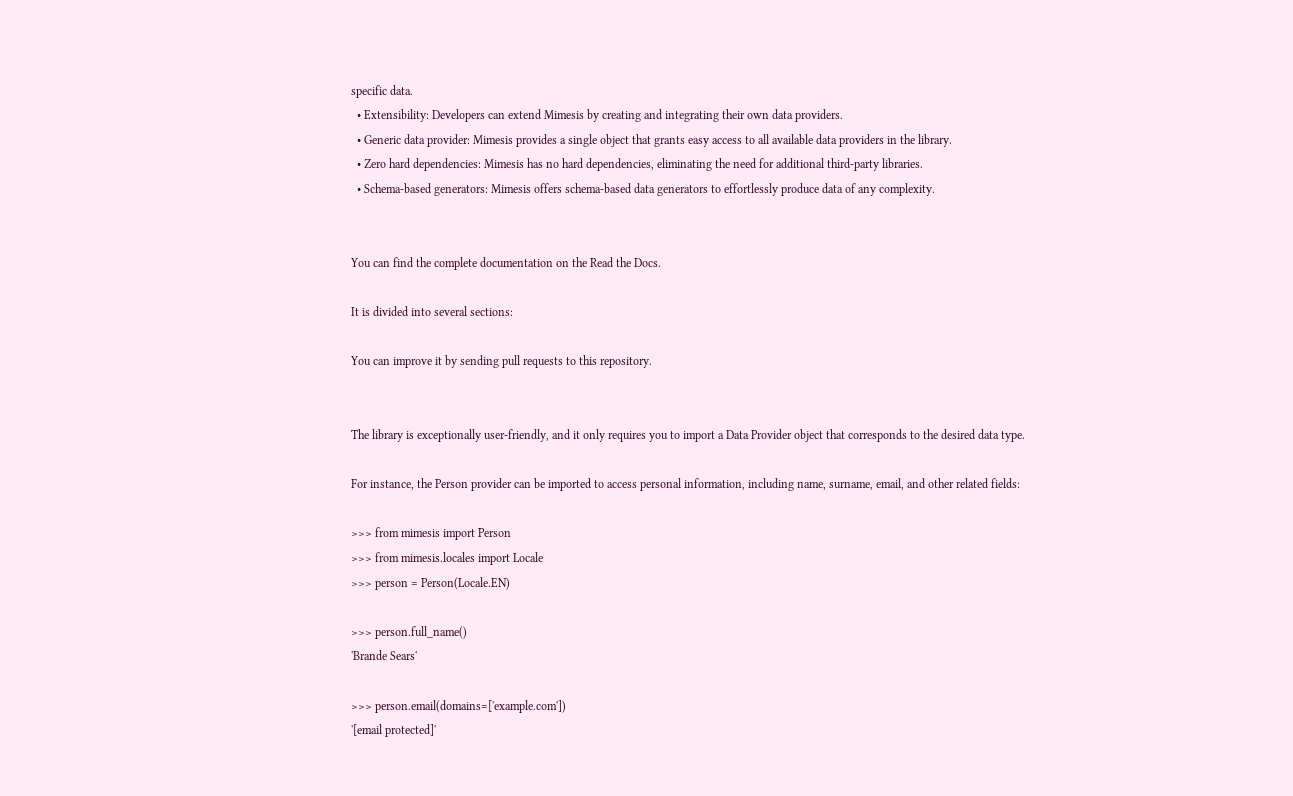specific data.
  • Extensibility: Developers can extend Mimesis by creating and integrating their own data providers.
  • Generic data provider: Mimesis provides a single object that grants easy access to all available data providers in the library.
  • Zero hard dependencies: Mimesis has no hard dependencies, eliminating the need for additional third-party libraries.
  • Schema-based generators: Mimesis offers schema-based data generators to effortlessly produce data of any complexity.


You can find the complete documentation on the Read the Docs.

It is divided into several sections:

You can improve it by sending pull requests to this repository.


The library is exceptionally user-friendly, and it only requires you to import a Data Provider object that corresponds to the desired data type.

For instance, the Person provider can be imported to access personal information, including name, surname, email, and other related fields:

>>> from mimesis import Person
>>> from mimesis.locales import Locale
>>> person = Person(Locale.EN)

>>> person.full_name()
'Brande Sears'

>>> person.email(domains=['example.com'])
'[email protected]'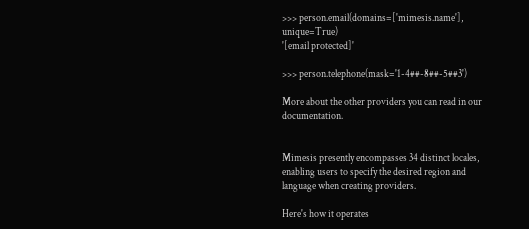>>> person.email(domains=['mimesis.name'], unique=True)
'[email protected]'

>>> person.telephone(mask='1-4##-8##-5##3')

More about the other providers you can read in our documentation.


Mimesis presently encompasses 34 distinct locales, enabling users to specify the desired region and language when creating providers.

Here's how it operates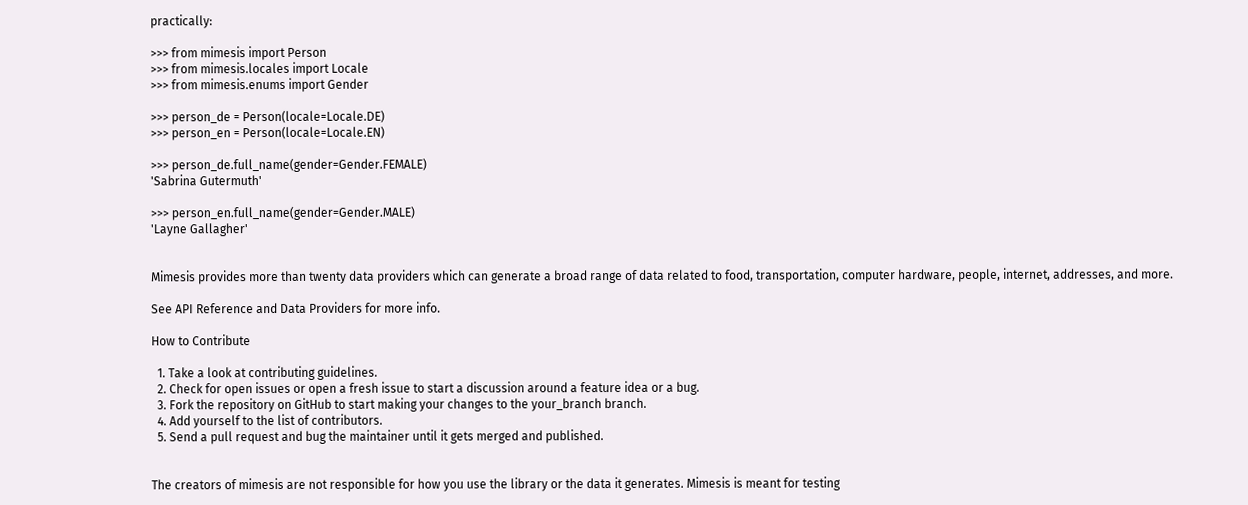practically:

>>> from mimesis import Person
>>> from mimesis.locales import Locale
>>> from mimesis.enums import Gender

>>> person_de = Person(locale=Locale.DE)
>>> person_en = Person(locale=Locale.EN)

>>> person_de.full_name(gender=Gender.FEMALE)
'Sabrina Gutermuth'

>>> person_en.full_name(gender=Gender.MALE)
'Layne Gallagher'


Mimesis provides more than twenty data providers which can generate a broad range of data related to food, transportation, computer hardware, people, internet, addresses, and more.

See API Reference and Data Providers for more info.

How to Contribute

  1. Take a look at contributing guidelines.
  2. Check for open issues or open a fresh issue to start a discussion around a feature idea or a bug.
  3. Fork the repository on GitHub to start making your changes to the your_branch branch.
  4. Add yourself to the list of contributors.
  5. Send a pull request and bug the maintainer until it gets merged and published.


The creators of mimesis are not responsible for how you use the library or the data it generates. Mimesis is meant for testing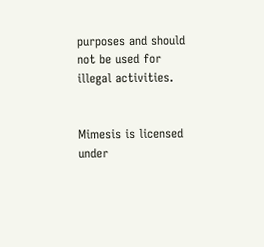purposes and should not be used for illegal activities.


Mimesis is licensed under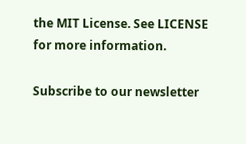the MIT License. See LICENSE for more information.

Subscribe to our newsletter